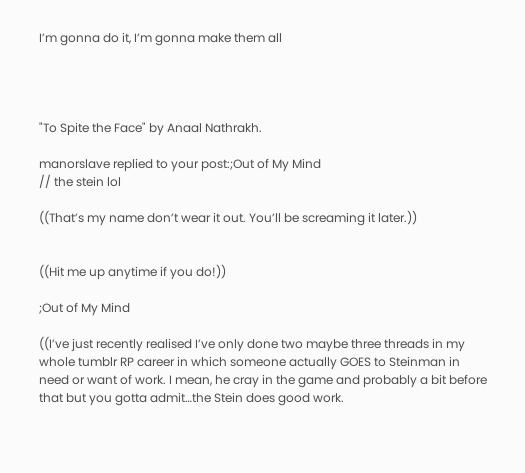I’m gonna do it, I’m gonna make them all




"To Spite the Face" by Anaal Nathrakh.

manorslave replied to your post:;Out of My Mind
// the stein lol

((That’s my name don’t wear it out. You’ll be screaming it later.))


((Hit me up anytime if you do!))

;Out of My Mind

((I’ve just recently realised I’ve only done two maybe three threads in my whole tumblr RP career in which someone actually GOES to Steinman in need or want of work. I mean, he cray in the game and probably a bit before that but you gotta admit…the Stein does good work.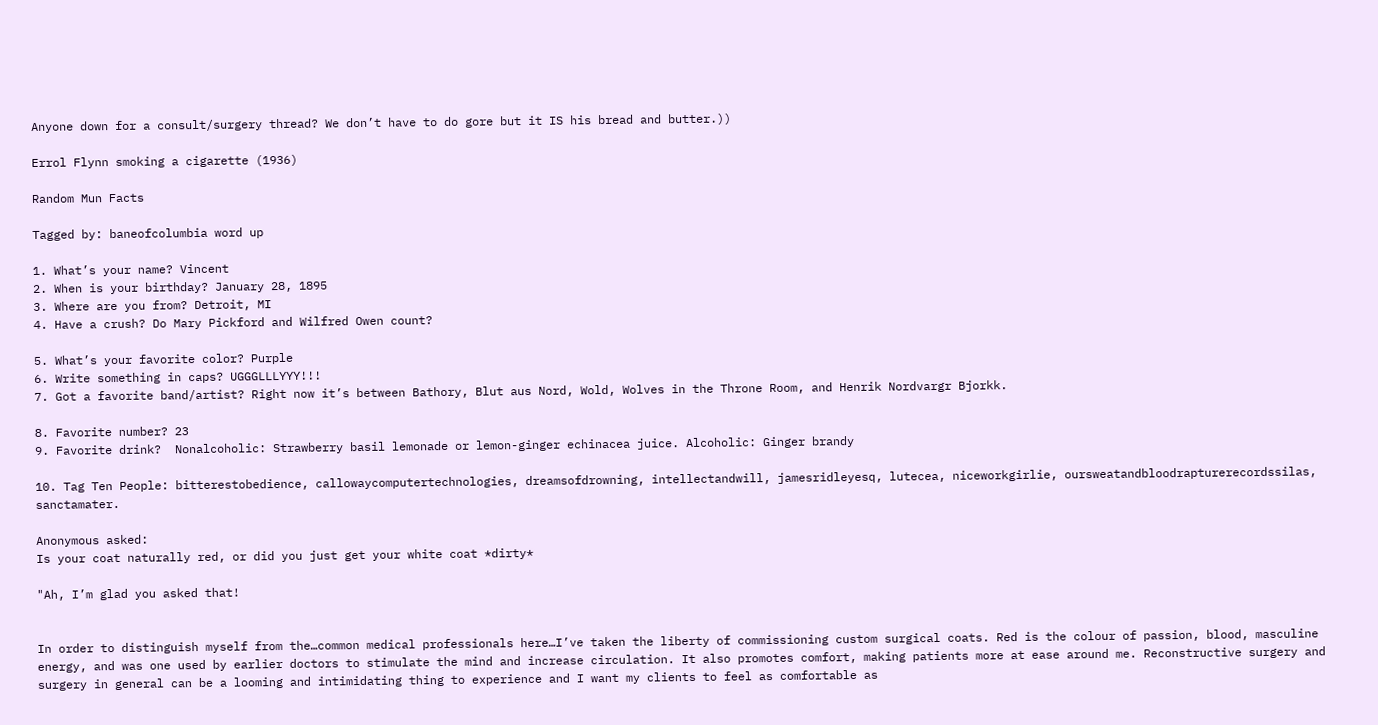Anyone down for a consult/surgery thread? We don’t have to do gore but it IS his bread and butter.))

Errol Flynn smoking a cigarette (1936)

Random Mun Facts

Tagged by: baneofcolumbia word up

1. What’s your name? Vincent
2. When is your birthday? January 28, 1895
3. Where are you from? Detroit, MI
4. Have a crush? Do Mary Pickford and Wilfred Owen count?

5. What’s your favorite color? Purple
6. Write something in caps? UGGGLLLYYY!!!
7. Got a favorite band/artist? Right now it’s between Bathory, Blut aus Nord, Wold, Wolves in the Throne Room, and Henrik Nordvargr Bjorkk.

8. Favorite number? 23
9. Favorite drink?  Nonalcoholic: Strawberry basil lemonade or lemon-ginger echinacea juice. Alcoholic: Ginger brandy

10. Tag Ten People: bitterestobedience, callowaycomputertechnologies, dreamsofdrowning, intellectandwill, jamesridleyesq, lutecea, niceworkgirlie, oursweatandbloodrapturerecordssilas, sanctamater.

Anonymous asked:
Is your coat naturally red, or did you just get your white coat *dirty*

"Ah, I’m glad you asked that!


In order to distinguish myself from the…common medical professionals here…I’ve taken the liberty of commissioning custom surgical coats. Red is the colour of passion, blood, masculine energy, and was one used by earlier doctors to stimulate the mind and increase circulation. It also promotes comfort, making patients more at ease around me. Reconstructive surgery and surgery in general can be a looming and intimidating thing to experience and I want my clients to feel as comfortable as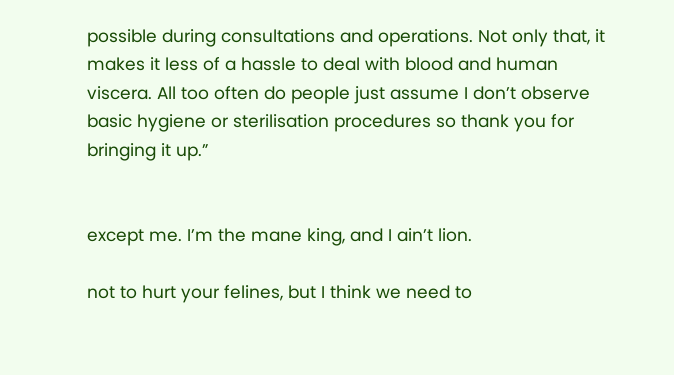possible during consultations and operations. Not only that, it makes it less of a hassle to deal with blood and human viscera. All too often do people just assume I don’t observe basic hygiene or sterilisation procedures so thank you for bringing it up.”


except me. I’m the mane king, and I ain’t lion.

not to hurt your felines, but I think we need to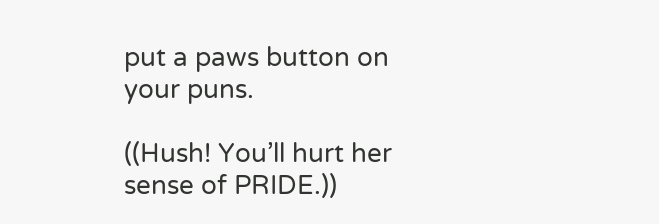put a paws button on your puns.

((Hush! You’ll hurt her sense of PRIDE.))